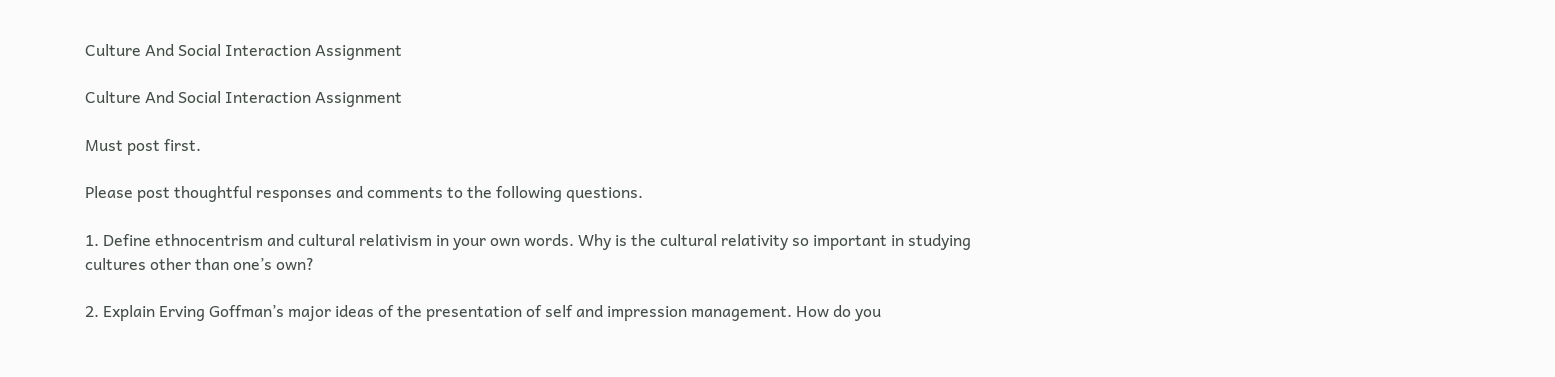Culture And Social Interaction Assignment

Culture And Social Interaction Assignment

Must post first.

Please post thoughtful responses and comments to the following questions.

1. Define ethnocentrism and cultural relativism in your own words. Why is the cultural relativity so important in studying cultures other than one’s own?

2. Explain Erving Goffman’s major ideas of the presentation of self and impression management. How do you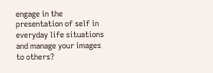engage in the presentation of self in everyday life situations and manage your images to others?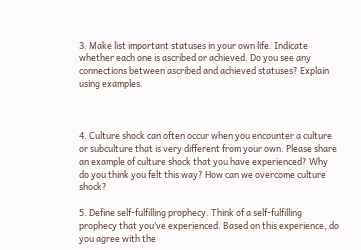3. Make list important statuses in your own life. Indicate whether each one is ascribed or achieved. Do you see any connections between ascribed and achieved statuses? Explain using examples.



4. Culture shock can often occur when you encounter a culture or subculture that is very different from your own. Please share an example of culture shock that you have experienced? Why do you think you felt this way? How can we overcome culture shock?

5. Define self-fulfilling prophecy. Think of a self-fulfilling prophecy that you’ve experienced. Based on this experience, do you agree with the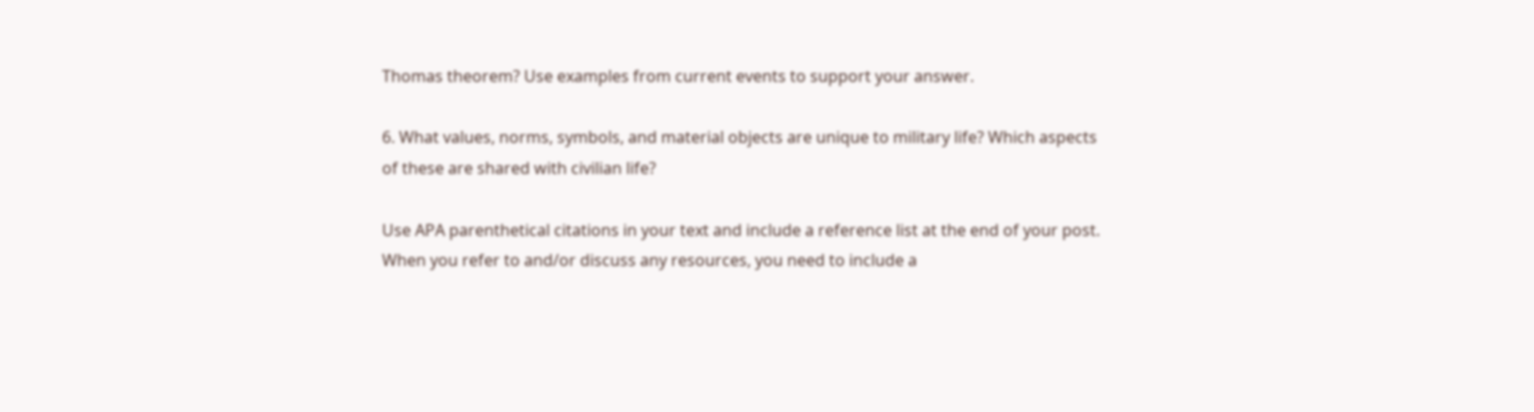Thomas theorem? Use examples from current events to support your answer.

6. What values, norms, symbols, and material objects are unique to military life? Which aspects of these are shared with civilian life?

Use APA parenthetical citations in your text and include a reference list at the end of your post. When you refer to and/or discuss any resources, you need to include a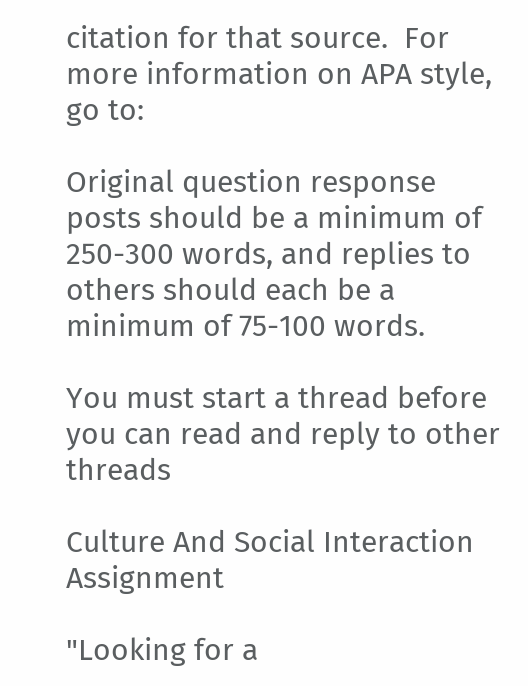citation for that source.  For more information on APA style, go to:

Original question response posts should be a minimum of 250-300 words, and replies to others should each be a minimum of 75-100 words.

You must start a thread before you can read and reply to other threads

Culture And Social Interaction Assignment

"Looking for a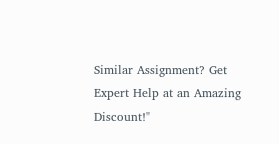Similar Assignment? Get Expert Help at an Amazing Discount!"